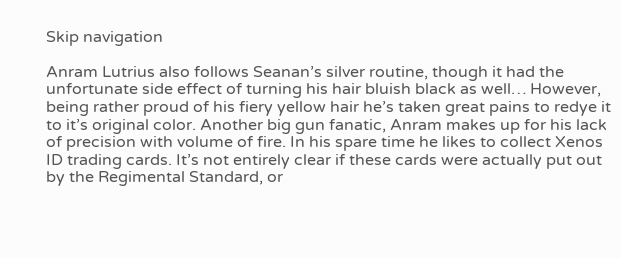Skip navigation

Anram Lutrius also follows Seanan’s silver routine, though it had the unfortunate side effect of turning his hair bluish black as well… However, being rather proud of his fiery yellow hair he’s taken great pains to redye it to it’s original color. Another big gun fanatic, Anram makes up for his lack of precision with volume of fire. In his spare time he likes to collect Xenos ID trading cards. It’s not entirely clear if these cards were actually put out by the Regimental Standard, or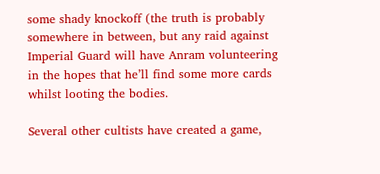some shady knockoff (the truth is probably somewhere in between, but any raid against Imperial Guard will have Anram volunteering in the hopes that he’ll find some more cards whilst looting the bodies.

Several other cultists have created a game,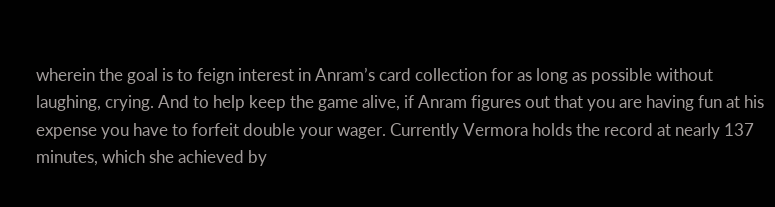wherein the goal is to feign interest in Anram’s card collection for as long as possible without laughing, crying. And to help keep the game alive, if Anram figures out that you are having fun at his expense you have to forfeit double your wager. Currently Vermora holds the record at nearly 137 minutes, which she achieved by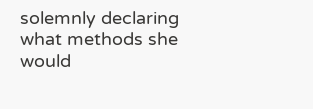solemnly declaring what methods she would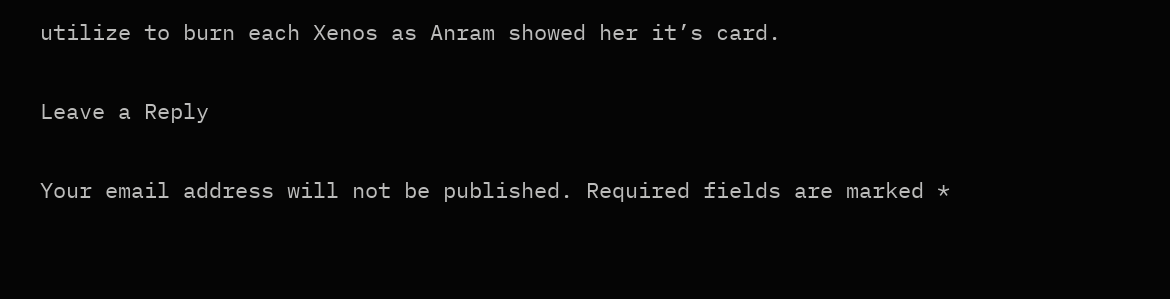utilize to burn each Xenos as Anram showed her it’s card.

Leave a Reply

Your email address will not be published. Required fields are marked *